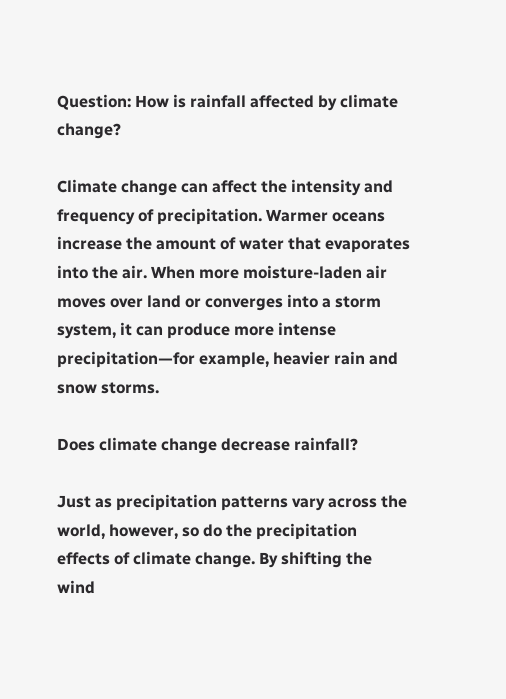Question: How is rainfall affected by climate change?

Climate change can affect the intensity and frequency of precipitation. Warmer oceans increase the amount of water that evaporates into the air. When more moisture-laden air moves over land or converges into a storm system, it can produce more intense precipitation—for example, heavier rain and snow storms.

Does climate change decrease rainfall?

Just as precipitation patterns vary across the world, however, so do the precipitation effects of climate change. By shifting the wind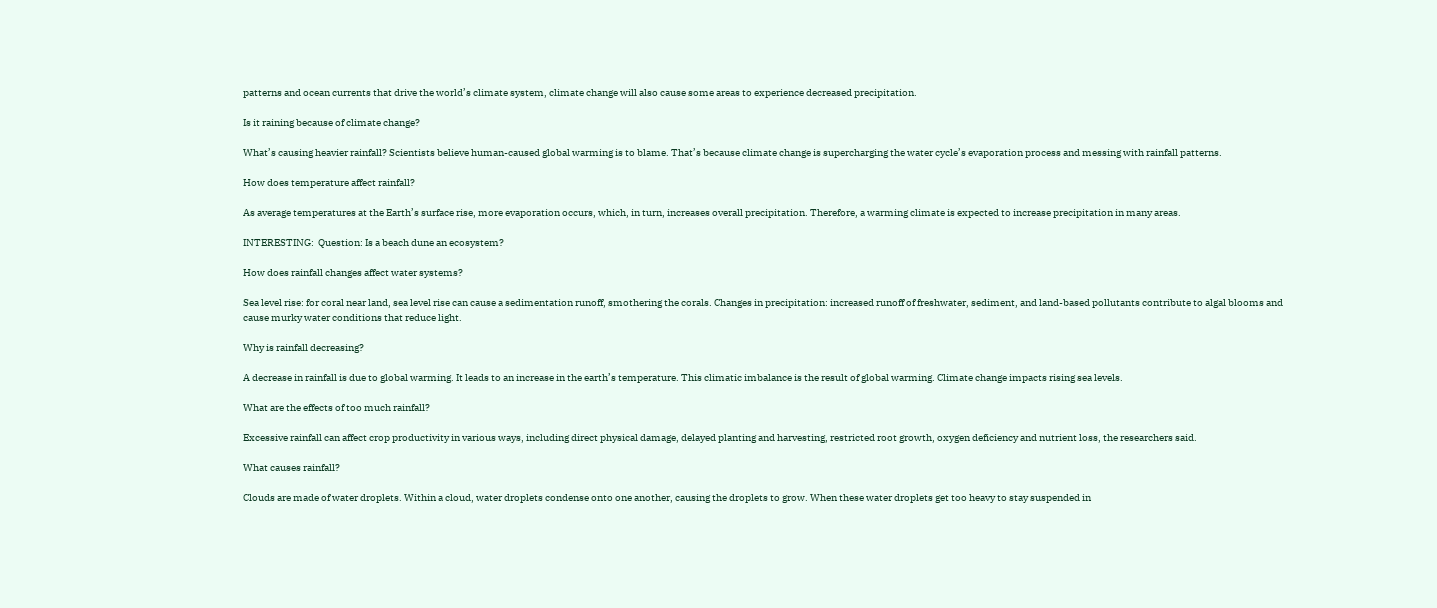patterns and ocean currents that drive the world’s climate system, climate change will also cause some areas to experience decreased precipitation.

Is it raining because of climate change?

What’s causing heavier rainfall? Scientists believe human-caused global warming is to blame. That’s because climate change is supercharging the water cycle’s evaporation process and messing with rainfall patterns.

How does temperature affect rainfall?

As average temperatures at the Earth’s surface rise, more evaporation occurs, which, in turn, increases overall precipitation. Therefore, a warming climate is expected to increase precipitation in many areas.

INTERESTING:  Question: Is a beach dune an ecosystem?

How does rainfall changes affect water systems?

Sea level rise: for coral near land, sea level rise can cause a sedimentation runoff, smothering the corals. Changes in precipitation: increased runoff of freshwater, sediment, and land-based pollutants contribute to algal blooms and cause murky water conditions that reduce light.

Why is rainfall decreasing?

A decrease in rainfall is due to global warming. It leads to an increase in the earth’s temperature. This climatic imbalance is the result of global warming. Climate change impacts rising sea levels.

What are the effects of too much rainfall?

Excessive rainfall can affect crop productivity in various ways, including direct physical damage, delayed planting and harvesting, restricted root growth, oxygen deficiency and nutrient loss, the researchers said.

What causes rainfall?

Clouds are made of water droplets. Within a cloud, water droplets condense onto one another, causing the droplets to grow. When these water droplets get too heavy to stay suspended in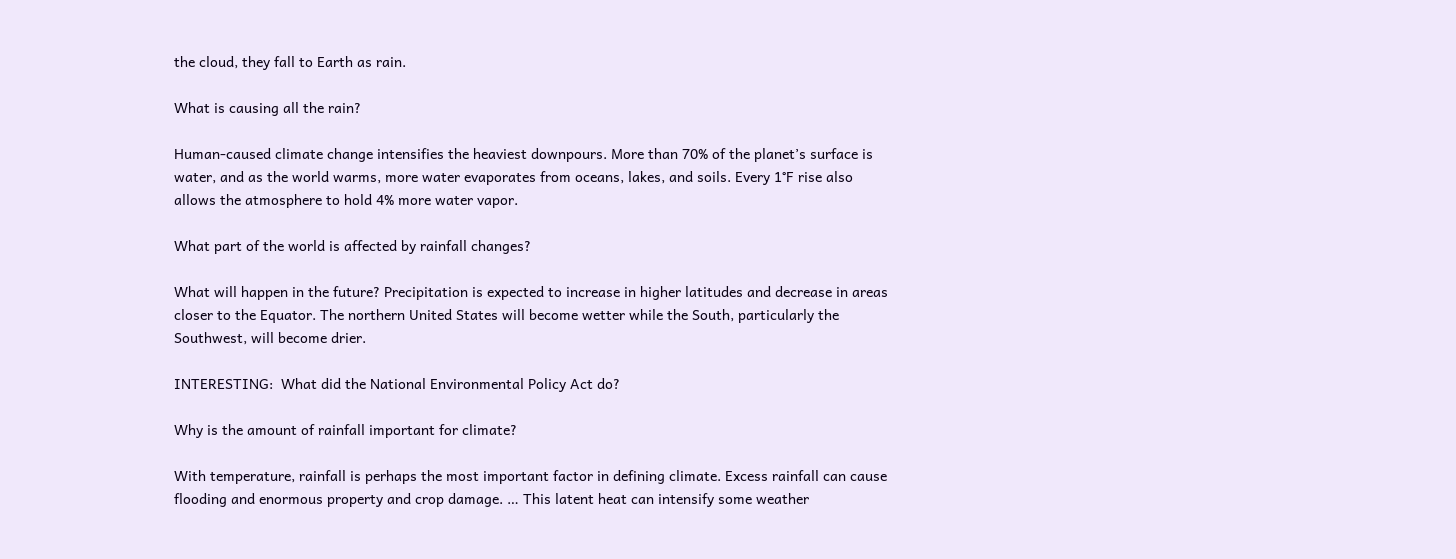the cloud, they fall to Earth as rain.

What is causing all the rain?

Human-caused climate change intensifies the heaviest downpours. More than 70% of the planet’s surface is water, and as the world warms, more water evaporates from oceans, lakes, and soils. Every 1°F rise also allows the atmosphere to hold 4% more water vapor.

What part of the world is affected by rainfall changes?

What will happen in the future? Precipitation is expected to increase in higher latitudes and decrease in areas closer to the Equator. The northern United States will become wetter while the South, particularly the Southwest, will become drier.

INTERESTING:  What did the National Environmental Policy Act do?

Why is the amount of rainfall important for climate?

With temperature, rainfall is perhaps the most important factor in defining climate. Excess rainfall can cause flooding and enormous property and crop damage. … This latent heat can intensify some weather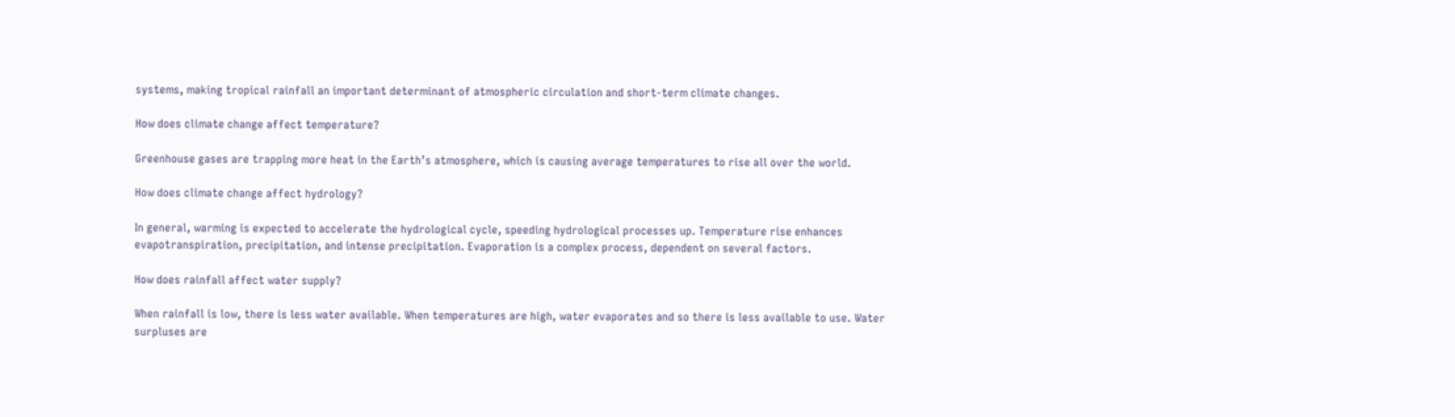systems, making tropical rainfall an important determinant of atmospheric circulation and short-term climate changes.

How does climate change affect temperature?

Greenhouse gases are trapping more heat in the Earth’s atmosphere, which is causing average temperatures to rise all over the world.

How does climate change affect hydrology?

In general, warming is expected to accelerate the hydrological cycle, speeding hydrological processes up. Temperature rise enhances evapotranspiration, precipitation, and intense precipitation. Evaporation is a complex process, dependent on several factors.

How does rainfall affect water supply?

When rainfall is low, there is less water available. When temperatures are high, water evaporates and so there is less available to use. Water surpluses are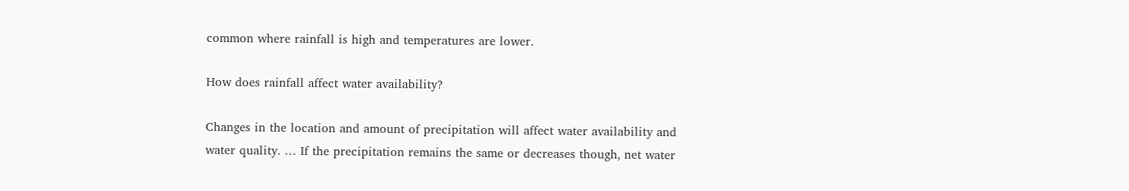common where rainfall is high and temperatures are lower.

How does rainfall affect water availability?

Changes in the location and amount of precipitation will affect water availability and water quality. … If the precipitation remains the same or decreases though, net water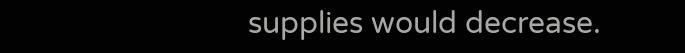supplies would decrease.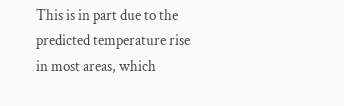This is in part due to the predicted temperature rise in most areas, which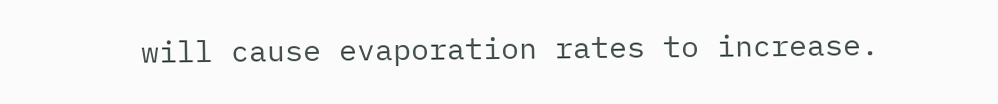will cause evaporation rates to increase.